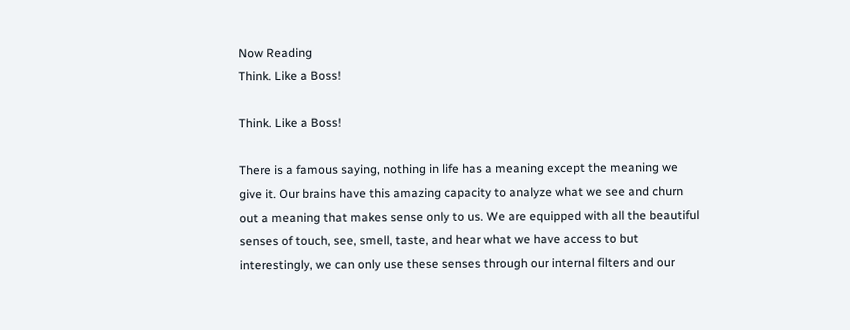Now Reading
Think. Like a Boss!

Think. Like a Boss!

There is a famous saying, nothing in life has a meaning except the meaning we give it. Our brains have this amazing capacity to analyze what we see and churn out a meaning that makes sense only to us. We are equipped with all the beautiful senses of touch, see, smell, taste, and hear what we have access to but interestingly, we can only use these senses through our internal filters and our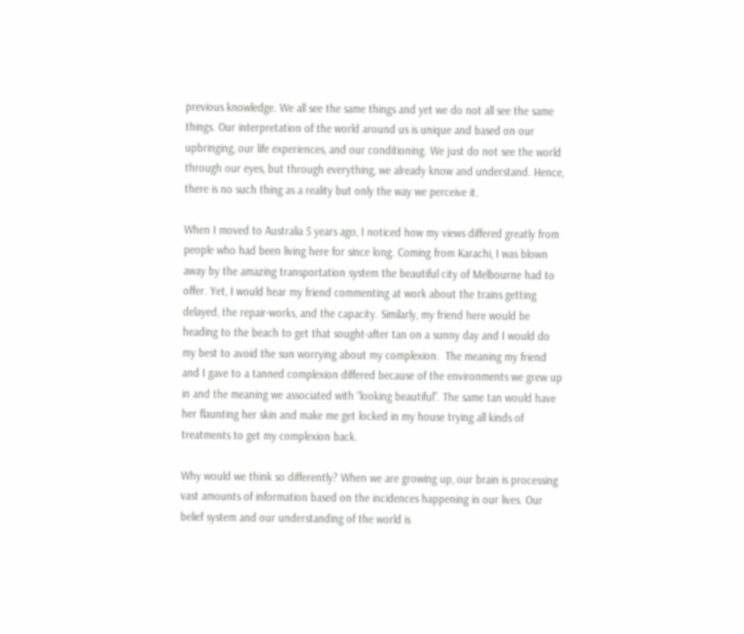previous knowledge. We all see the same things and yet we do not all see the same things. Our interpretation of the world around us is unique and based on our upbringing, our life experiences, and our conditioning. We just do not see the world through our eyes, but through everything, we already know and understand. Hence, there is no such thing as a reality but only the way we perceive it.

When I moved to Australia 5 years ago, I noticed how my views differed greatly from people who had been living here for since long. Coming from Karachi, I was blown away by the amazing transportation system the beautiful city of Melbourne had to offer. Yet, I would hear my friend commenting at work about the trains getting delayed, the repair-works, and the capacity. Similarly, my friend here would be heading to the beach to get that sought-after tan on a sunny day and I would do my best to avoid the sun worrying about my complexion.  The meaning my friend and I gave to a tanned complexion differed because of the environments we grew up in and the meaning we associated with “looking beautiful”. The same tan would have her flaunting her skin and make me get locked in my house trying all kinds of treatments to get my complexion back.

Why would we think so differently? When we are growing up, our brain is processing vast amounts of information based on the incidences happening in our lives. Our belief system and our understanding of the world is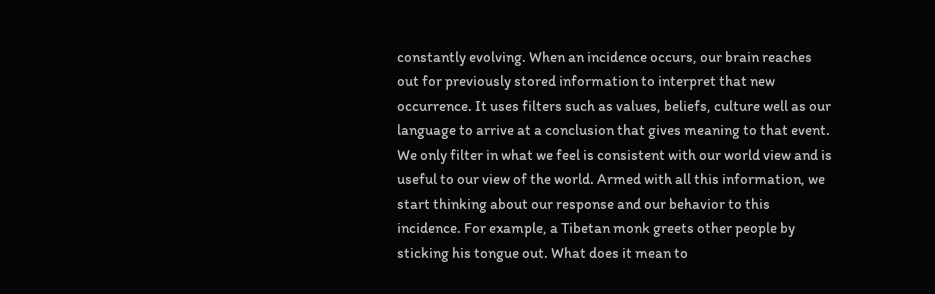constantly evolving. When an incidence occurs, our brain reaches out for previously stored information to interpret that new occurrence. It uses filters such as values, beliefs, culture well as our language to arrive at a conclusion that gives meaning to that event. We only filter in what we feel is consistent with our world view and is useful to our view of the world. Armed with all this information, we start thinking about our response and our behavior to this incidence. For example, a Tibetan monk greets other people by sticking his tongue out. What does it mean to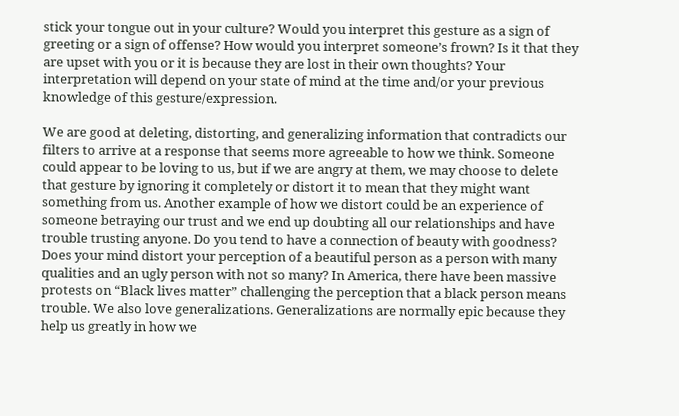stick your tongue out in your culture? Would you interpret this gesture as a sign of greeting or a sign of offense? How would you interpret someone’s frown? Is it that they are upset with you or it is because they are lost in their own thoughts? Your interpretation will depend on your state of mind at the time and/or your previous knowledge of this gesture/expression.

We are good at deleting, distorting, and generalizing information that contradicts our filters to arrive at a response that seems more agreeable to how we think. Someone could appear to be loving to us, but if we are angry at them, we may choose to delete that gesture by ignoring it completely or distort it to mean that they might want something from us. Another example of how we distort could be an experience of someone betraying our trust and we end up doubting all our relationships and have trouble trusting anyone. Do you tend to have a connection of beauty with goodness? Does your mind distort your perception of a beautiful person as a person with many qualities and an ugly person with not so many? In America, there have been massive protests on “Black lives matter” challenging the perception that a black person means trouble. We also love generalizations. Generalizations are normally epic because they help us greatly in how we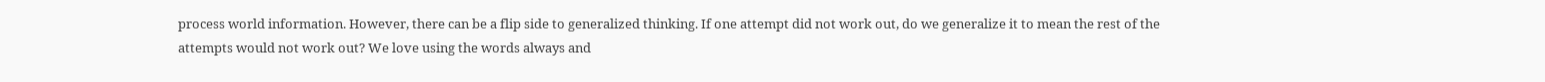process world information. However, there can be a flip side to generalized thinking. If one attempt did not work out, do we generalize it to mean the rest of the attempts would not work out? We love using the words always and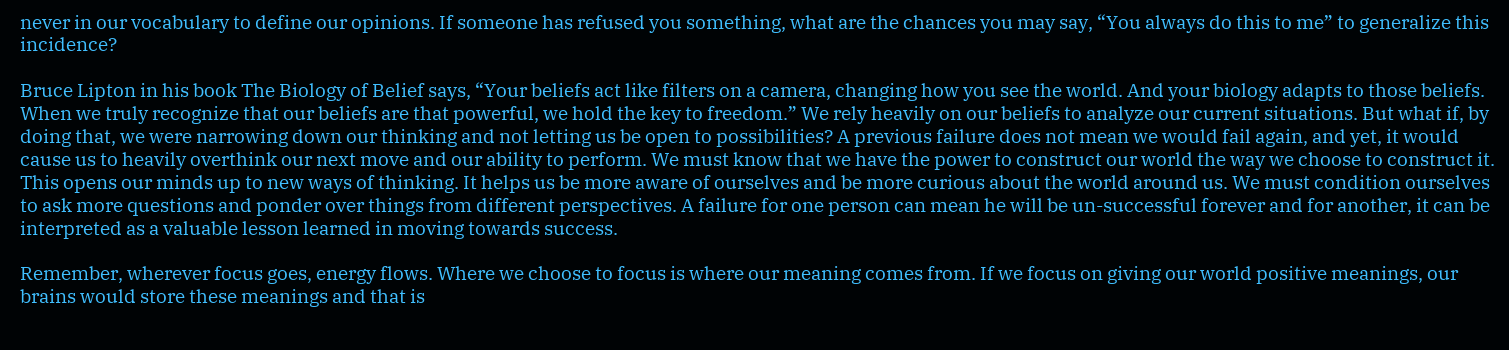never in our vocabulary to define our opinions. If someone has refused you something, what are the chances you may say, “You always do this to me” to generalize this incidence?

Bruce Lipton in his book The Biology of Belief says, “Your beliefs act like filters on a camera, changing how you see the world. And your biology adapts to those beliefs. When we truly recognize that our beliefs are that powerful, we hold the key to freedom.” We rely heavily on our beliefs to analyze our current situations. But what if, by doing that, we were narrowing down our thinking and not letting us be open to possibilities? A previous failure does not mean we would fail again, and yet, it would cause us to heavily overthink our next move and our ability to perform. We must know that we have the power to construct our world the way we choose to construct it. This opens our minds up to new ways of thinking. It helps us be more aware of ourselves and be more curious about the world around us. We must condition ourselves to ask more questions and ponder over things from different perspectives. A failure for one person can mean he will be un-successful forever and for another, it can be interpreted as a valuable lesson learned in moving towards success.

Remember, wherever focus goes, energy flows. Where we choose to focus is where our meaning comes from. If we focus on giving our world positive meanings, our brains would store these meanings and that is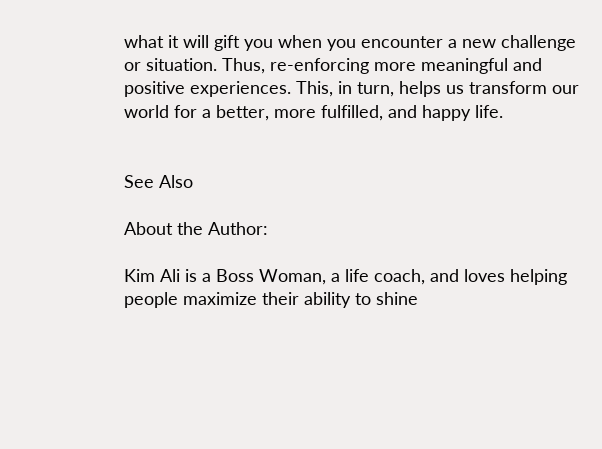what it will gift you when you encounter a new challenge or situation. Thus, re-enforcing more meaningful and positive experiences. This, in turn, helps us transform our world for a better, more fulfilled, and happy life.


See Also

About the Author:

Kim Ali is a Boss Woman, a life coach, and loves helping people maximize their ability to shine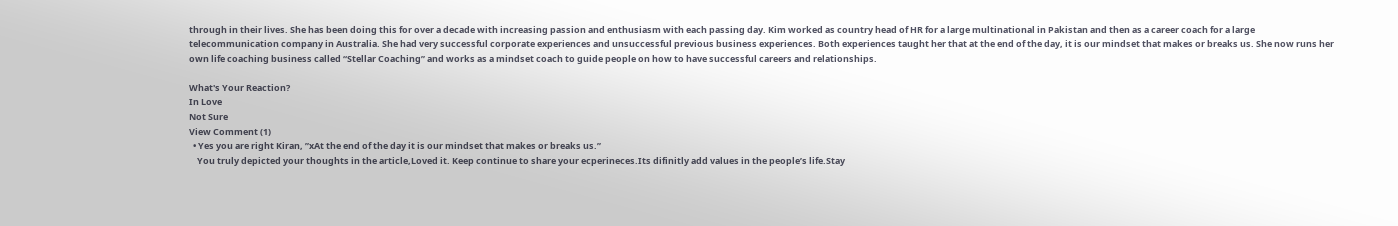through in their lives. She has been doing this for over a decade with increasing passion and enthusiasm with each passing day. Kim worked as country head of HR for a large multinational in Pakistan and then as a career coach for a large telecommunication company in Australia. She had very successful corporate experiences and unsuccessful previous business experiences. Both experiences taught her that at the end of the day, it is our mindset that makes or breaks us. She now runs her own life coaching business called “Stellar Coaching” and works as a mindset coach to guide people on how to have successful careers and relationships.

What's Your Reaction?
In Love
Not Sure
View Comment (1)
  • Yes you are right Kiran, ”xAt the end of the day it is our mindset that makes or breaks us.”
    You truly depicted your thoughts in the article,Loved it. Keep continue to share your ecperineces.Its difinitly add values in the people’s life.Stay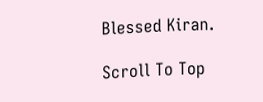Blessed Kiran.

Scroll To Top